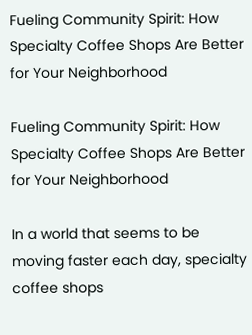Fueling Community Spirit: How Specialty Coffee Shops Are Better for Your Neighborhood

Fueling Community Spirit: How Specialty Coffee Shops Are Better for Your Neighborhood

In a world that seems to be moving faster each day, specialty coffee shops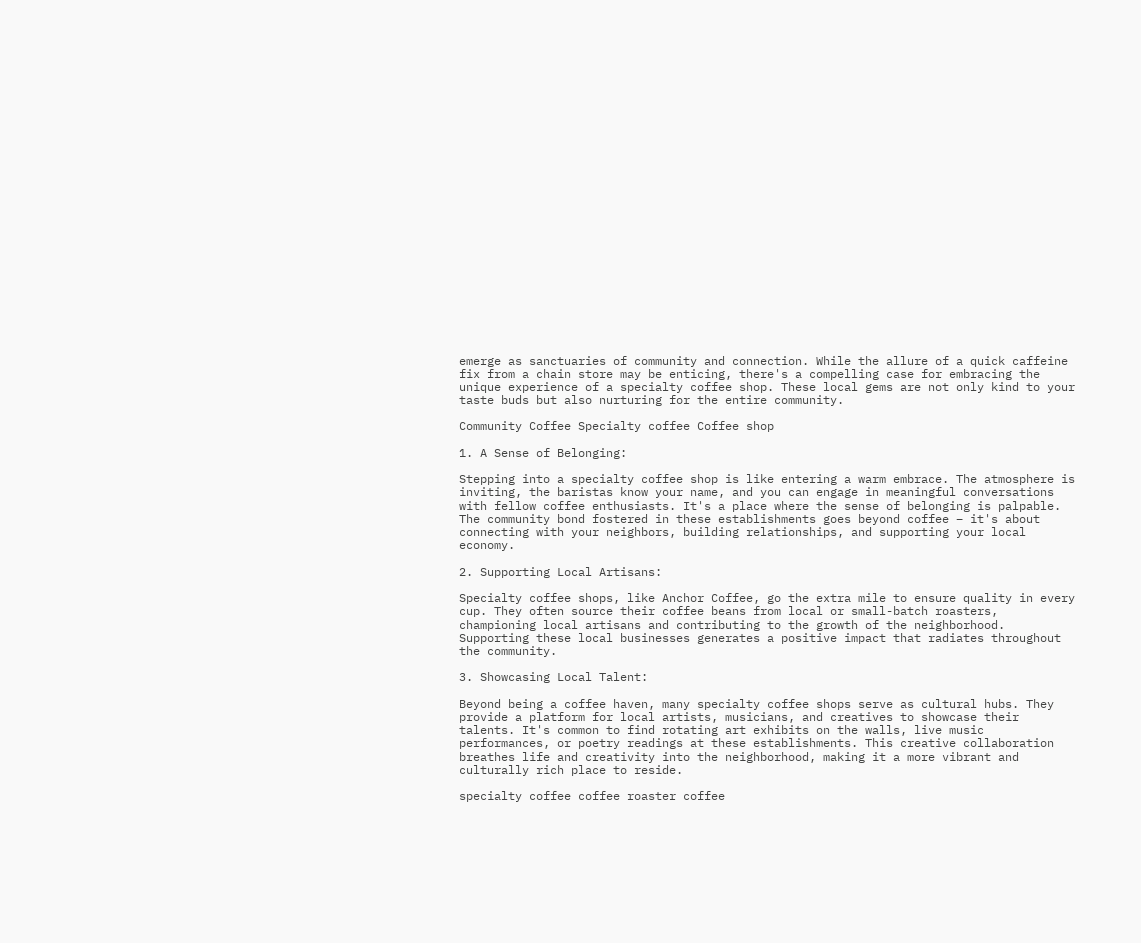emerge as sanctuaries of community and connection. While the allure of a quick caffeine fix from a chain store may be enticing, there's a compelling case for embracing the unique experience of a specialty coffee shop. These local gems are not only kind to your taste buds but also nurturing for the entire community.

Community Coffee Specialty coffee Coffee shop

1. A Sense of Belonging:

Stepping into a specialty coffee shop is like entering a warm embrace. The atmosphere is inviting, the baristas know your name, and you can engage in meaningful conversations with fellow coffee enthusiasts. It's a place where the sense of belonging is palpable. The community bond fostered in these establishments goes beyond coffee – it's about connecting with your neighbors, building relationships, and supporting your local economy.

2. Supporting Local Artisans:

Specialty coffee shops, like Anchor Coffee, go the extra mile to ensure quality in every cup. They often source their coffee beans from local or small-batch roasters, championing local artisans and contributing to the growth of the neighborhood. Supporting these local businesses generates a positive impact that radiates throughout the community.

3. Showcasing Local Talent:

Beyond being a coffee haven, many specialty coffee shops serve as cultural hubs. They provide a platform for local artists, musicians, and creatives to showcase their talents. It's common to find rotating art exhibits on the walls, live music performances, or poetry readings at these establishments. This creative collaboration breathes life and creativity into the neighborhood, making it a more vibrant and culturally rich place to reside.

specialty coffee coffee roaster coffee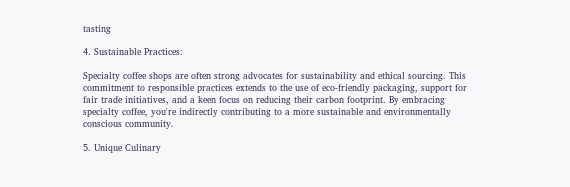tasting

4. Sustainable Practices:

Specialty coffee shops are often strong advocates for sustainability and ethical sourcing. This commitment to responsible practices extends to the use of eco-friendly packaging, support for fair trade initiatives, and a keen focus on reducing their carbon footprint. By embracing specialty coffee, you're indirectly contributing to a more sustainable and environmentally conscious community.

5. Unique Culinary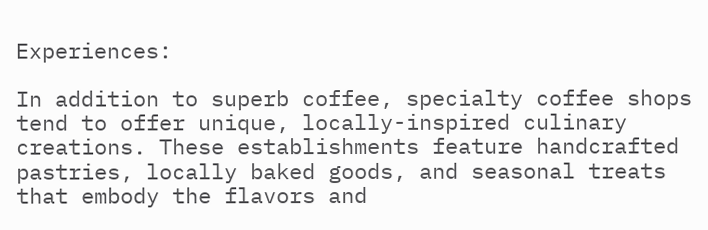Experiences:

In addition to superb coffee, specialty coffee shops tend to offer unique, locally-inspired culinary creations. These establishments feature handcrafted pastries, locally baked goods, and seasonal treats that embody the flavors and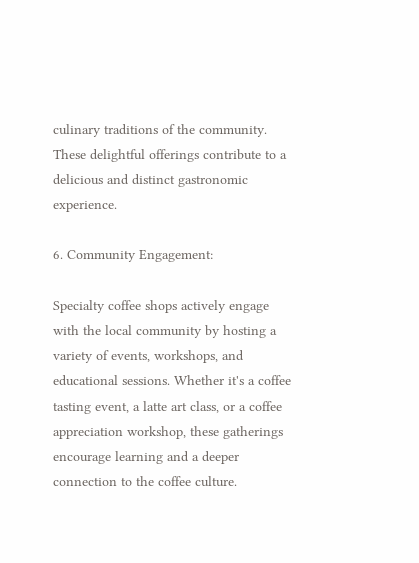culinary traditions of the community. These delightful offerings contribute to a delicious and distinct gastronomic experience.

6. Community Engagement:

Specialty coffee shops actively engage with the local community by hosting a variety of events, workshops, and educational sessions. Whether it's a coffee tasting event, a latte art class, or a coffee appreciation workshop, these gatherings encourage learning and a deeper connection to the coffee culture.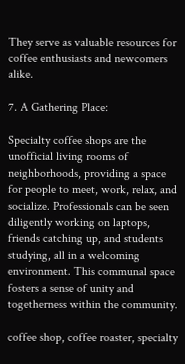They serve as valuable resources for coffee enthusiasts and newcomers alike.

7. A Gathering Place:

Specialty coffee shops are the unofficial living rooms of neighborhoods, providing a space for people to meet, work, relax, and socialize. Professionals can be seen diligently working on laptops, friends catching up, and students studying, all in a welcoming environment. This communal space fosters a sense of unity and togetherness within the community.

coffee shop, coffee roaster, specialty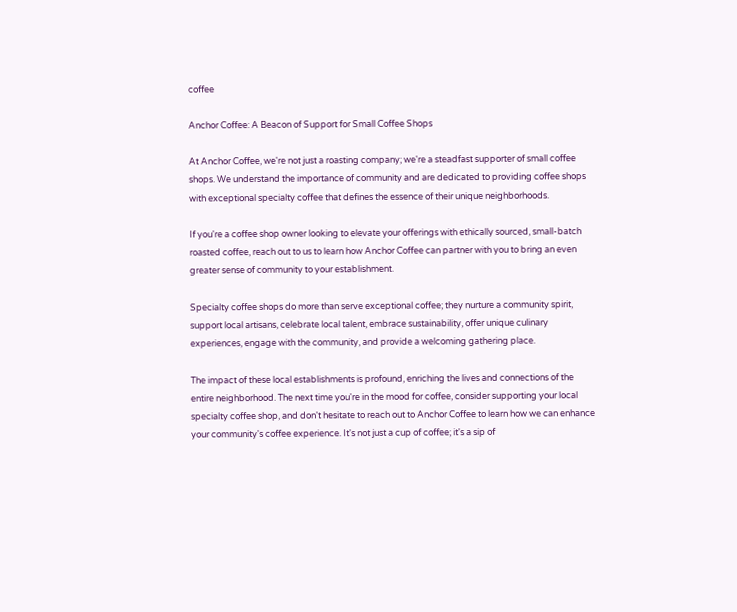coffee

Anchor Coffee: A Beacon of Support for Small Coffee Shops

At Anchor Coffee, we're not just a roasting company; we're a steadfast supporter of small coffee shops. We understand the importance of community and are dedicated to providing coffee shops with exceptional specialty coffee that defines the essence of their unique neighborhoods.

If you're a coffee shop owner looking to elevate your offerings with ethically sourced, small-batch roasted coffee, reach out to us to learn how Anchor Coffee can partner with you to bring an even greater sense of community to your establishment.

Specialty coffee shops do more than serve exceptional coffee; they nurture a community spirit, support local artisans, celebrate local talent, embrace sustainability, offer unique culinary experiences, engage with the community, and provide a welcoming gathering place.

The impact of these local establishments is profound, enriching the lives and connections of the entire neighborhood. The next time you're in the mood for coffee, consider supporting your local specialty coffee shop, and don't hesitate to reach out to Anchor Coffee to learn how we can enhance your community's coffee experience. It's not just a cup of coffee; it's a sip of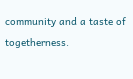community and a taste of togetherness.